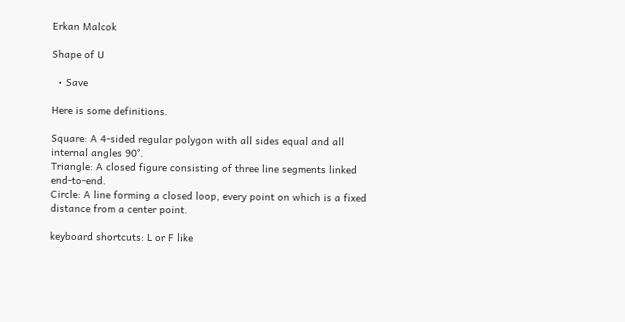Erkan Malcok

Shape of U

  • Save

Here is some definitions.

Square: A 4-sided regular polygon with all sides equal and all internal angles 90°.
Triangle: A closed figure consisting of three line segments linked end-to-end.
Circle: A line forming a closed loop, every point on which is a fixed distance from a center point.

keyboard shortcuts: L or F like